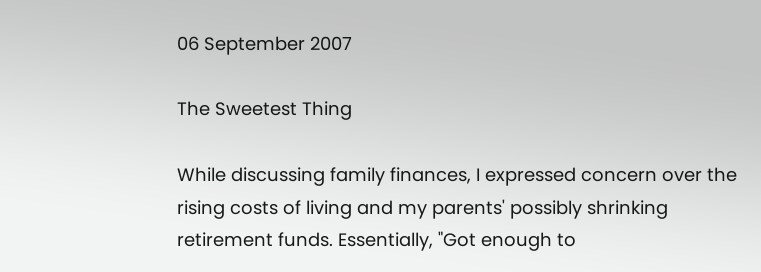06 September 2007

The Sweetest Thing

While discussing family finances, I expressed concern over the rising costs of living and my parents' possibly shrinking retirement funds. Essentially, "Got enough to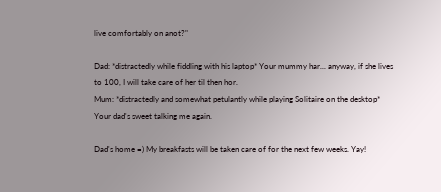live comfortably on anot?"

Dad: *distractedly while fiddling with his laptop* Your mummy har... anyway, if she lives to 100, I will take care of her til then hor.
Mum: *distractedly and somewhat petulantly while playing Solitaire on the desktop* Your dad's sweet talking me again.

Dad's home =) My breakfasts will be taken care of for the next few weeks. Yay!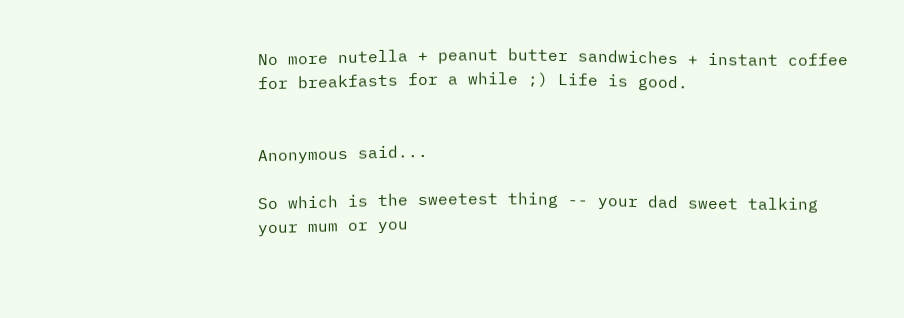No more nutella + peanut butter sandwiches + instant coffee for breakfasts for a while ;) Life is good.


Anonymous said...

So which is the sweetest thing -- your dad sweet talking your mum or you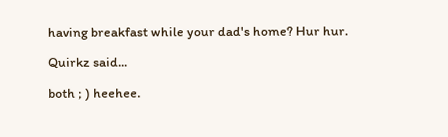having breakfast while your dad's home? Hur hur.

Quirkz said...

both ; ) heehee.